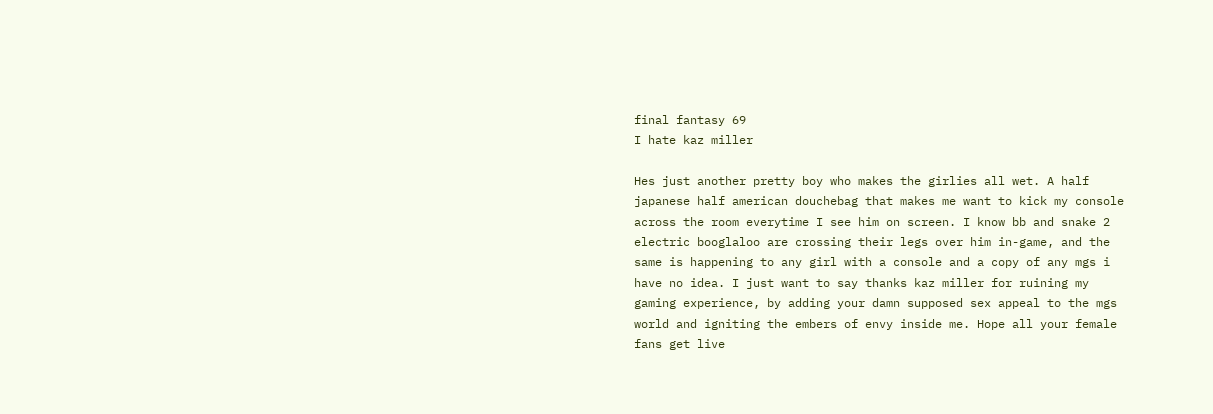final fantasy 69
I hate kaz miller

Hes just another pretty boy who makes the girlies all wet. A half japanese half american douchebag that makes me want to kick my console across the room everytime I see him on screen. I know bb and snake 2 electric booglaloo are crossing their legs over him in-game, and the same is happening to any girl with a console and a copy of any mgs i have no idea. I just want to say thanks kaz miller for ruining my gaming experience, by adding your damn supposed sex appeal to the mgs world and igniting the embers of envy inside me. Hope all your female fans get live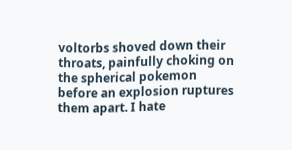voltorbs shoved down their throats, painfully choking on the spherical pokemon before an explosion ruptures them apart. I hate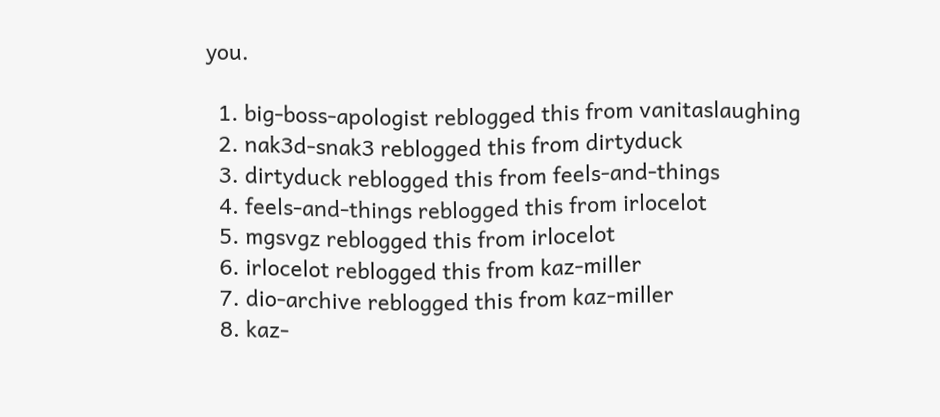you.

  1. big-boss-apologist reblogged this from vanitaslaughing
  2. nak3d-snak3 reblogged this from dirtyduck
  3. dirtyduck reblogged this from feels-and-things
  4. feels-and-things reblogged this from irlocelot
  5. mgsvgz reblogged this from irlocelot
  6. irlocelot reblogged this from kaz-miller
  7. dio-archive reblogged this from kaz-miller
  8. kaz-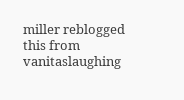miller reblogged this from vanitaslaughing